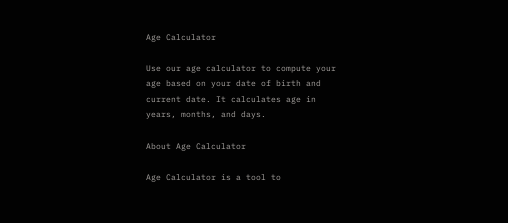Age Calculator

Use our age calculator to compute your age based on your date of birth and current date. It calculates age in years, months, and days.

About Age Calculator

Age Calculator is a tool to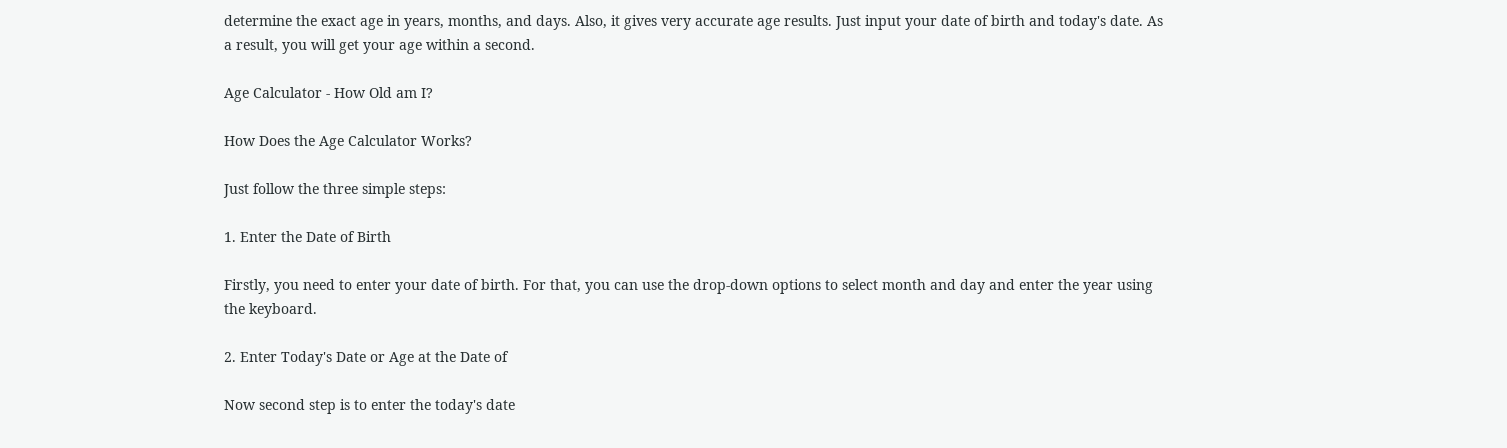determine the exact age in years, months, and days. Also, it gives very accurate age results. Just input your date of birth and today's date. As a result, you will get your age within a second.

Age Calculator - How Old am I?

How Does the Age Calculator Works?

Just follow the three simple steps:

1. Enter the Date of Birth

Firstly, you need to enter your date of birth. For that, you can use the drop-down options to select month and day and enter the year using the keyboard.

2. Enter Today's Date or Age at the Date of

Now second step is to enter the today's date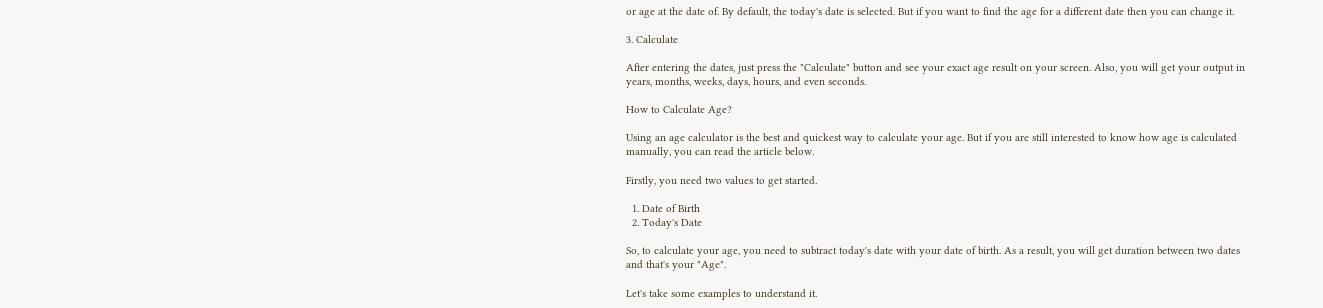or age at the date of. By default, the today's date is selected. But if you want to find the age for a different date then you can change it.

3. Calculate

After entering the dates, just press the "Calculate" button and see your exact age result on your screen. Also, you will get your output in years, months, weeks, days, hours, and even seconds.

How to Calculate Age?

Using an age calculator is the best and quickest way to calculate your age. But if you are still interested to know how age is calculated manually, you can read the article below.

Firstly, you need two values to get started.

  1. Date of Birth
  2. Today's Date

So, to calculate your age, you need to subtract today's date with your date of birth. As a result, you will get duration between two dates and that's your "Age".

Let's take some examples to understand it.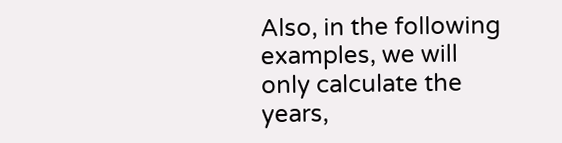Also, in the following examples, we will only calculate the years,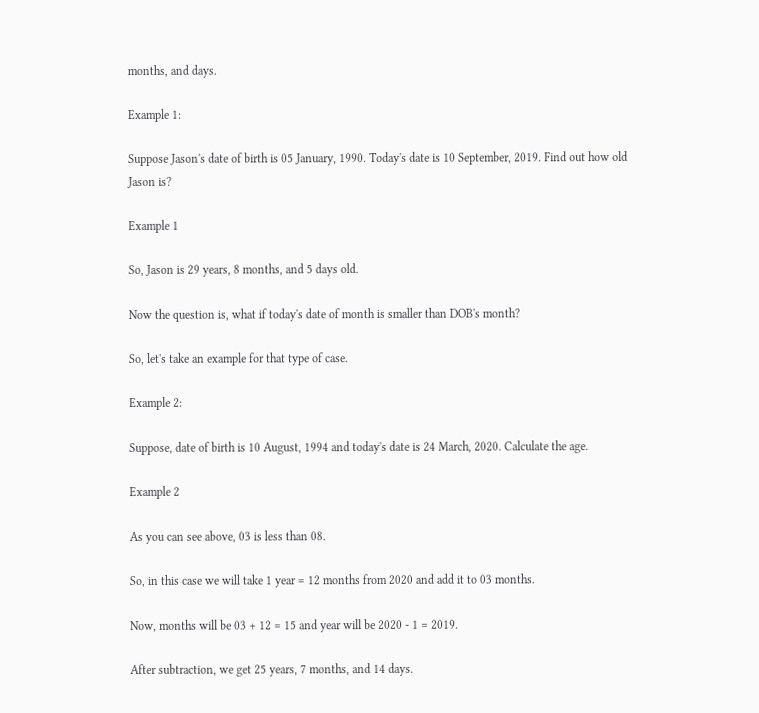months, and days.

Example 1:

Suppose Jason's date of birth is 05 January, 1990. Today's date is 10 September, 2019. Find out how old Jason is?

Example 1

So, Jason is 29 years, 8 months, and 5 days old.

Now the question is, what if today's date of month is smaller than DOB's month?

So, let's take an example for that type of case.

Example 2:

Suppose, date of birth is 10 August, 1994 and today's date is 24 March, 2020. Calculate the age.

Example 2

As you can see above, 03 is less than 08.

So, in this case we will take 1 year = 12 months from 2020 and add it to 03 months.

Now, months will be 03 + 12 = 15 and year will be 2020 - 1 = 2019.

After subtraction, we get 25 years, 7 months, and 14 days.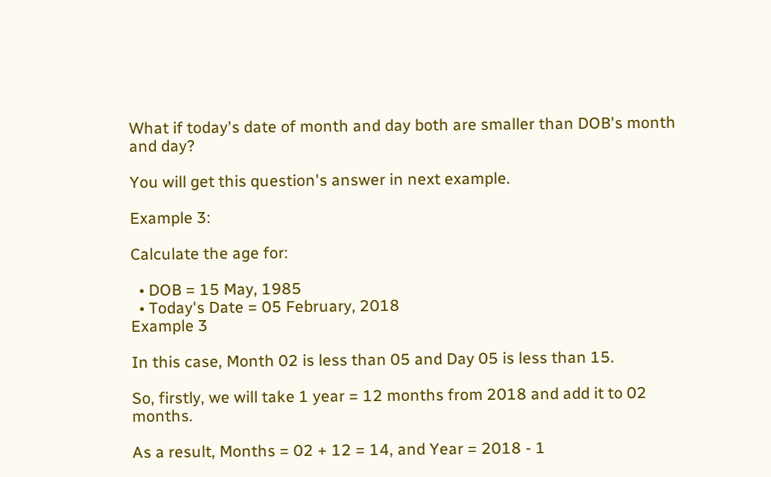What if today's date of month and day both are smaller than DOB's month and day?

You will get this question's answer in next example.

Example 3:

Calculate the age for:

  • DOB = 15 May, 1985
  • Today's Date = 05 February, 2018
Example 3

In this case, Month 02 is less than 05 and Day 05 is less than 15.

So, firstly, we will take 1 year = 12 months from 2018 and add it to 02 months.

As a result, Months = 02 + 12 = 14, and Year = 2018 - 1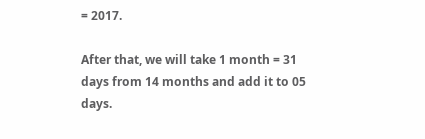= 2017.

After that, we will take 1 month = 31 days from 14 months and add it to 05 days.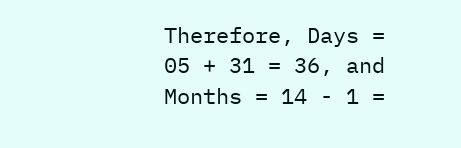Therefore, Days = 05 + 31 = 36, and Months = 14 - 1 =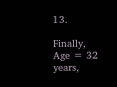13.

Finally, Age = 32 years,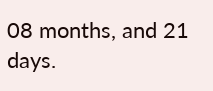08 months, and 21 days.